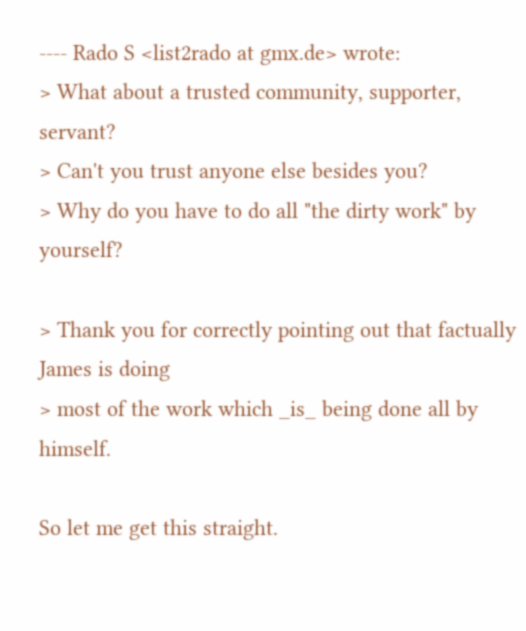---- Rado S <list2rado at gmx.de> wrote:
> What about a trusted community, supporter, servant?
> Can't you trust anyone else besides you?
> Why do you have to do all "the dirty work" by yourself?

> Thank you for correctly pointing out that factually James is doing
> most of the work which _is_ being done all by himself.

So let me get this straight.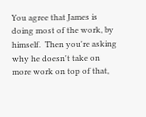You agree that James is doing most of the work, by himself.  Then you're asking why he doesn't take on more work on top of that,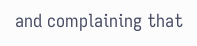and complaining that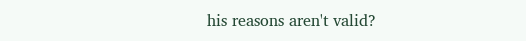his reasons aren't valid?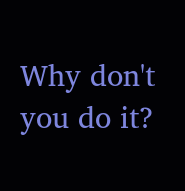Why don't you do it?